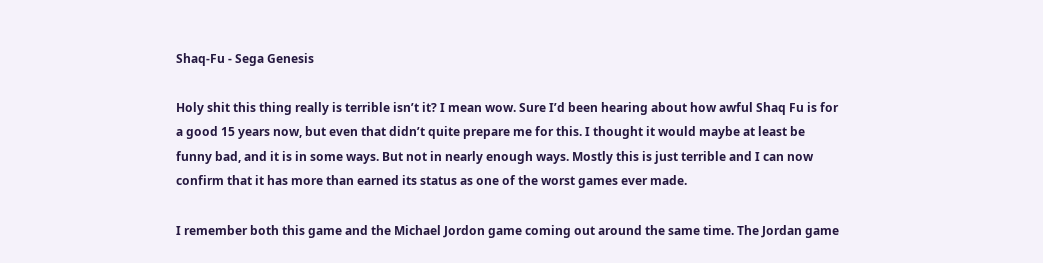Shaq-Fu - Sega Genesis

Holy shit this thing really is terrible isn’t it? I mean wow. Sure I’d been hearing about how awful Shaq Fu is for a good 15 years now, but even that didn’t quite prepare me for this. I thought it would maybe at least be funny bad, and it is in some ways. But not in nearly enough ways. Mostly this is just terrible and I can now confirm that it has more than earned its status as one of the worst games ever made.

I remember both this game and the Michael Jordon game coming out around the same time. The Jordan game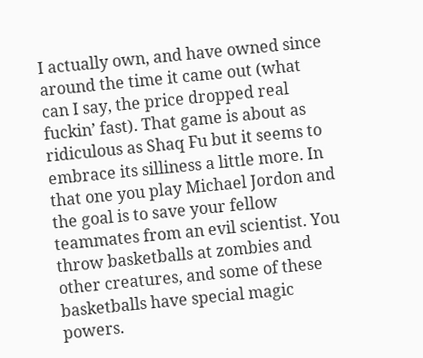I actually own, and have owned since around the time it came out (what can I say, the price dropped real fuckin’ fast). That game is about as ridiculous as Shaq Fu but it seems to embrace its silliness a little more. In that one you play Michael Jordon and the goal is to save your fellow teammates from an evil scientist. You throw basketballs at zombies and other creatures, and some of these basketballs have special magic powers.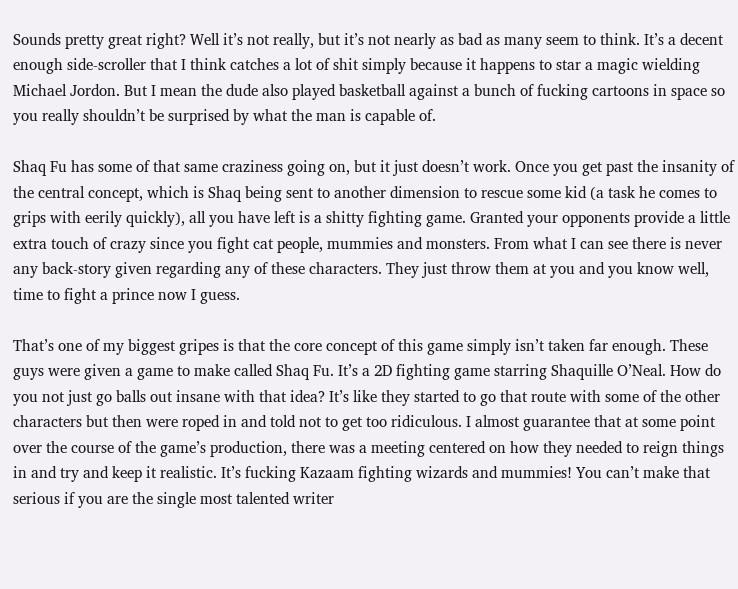Sounds pretty great right? Well it’s not really, but it’s not nearly as bad as many seem to think. It’s a decent enough side-scroller that I think catches a lot of shit simply because it happens to star a magic wielding Michael Jordon. But I mean the dude also played basketball against a bunch of fucking cartoons in space so you really shouldn’t be surprised by what the man is capable of.

Shaq Fu has some of that same craziness going on, but it just doesn’t work. Once you get past the insanity of the central concept, which is Shaq being sent to another dimension to rescue some kid (a task he comes to grips with eerily quickly), all you have left is a shitty fighting game. Granted your opponents provide a little extra touch of crazy since you fight cat people, mummies and monsters. From what I can see there is never any back-story given regarding any of these characters. They just throw them at you and you know well, time to fight a prince now I guess.

That’s one of my biggest gripes is that the core concept of this game simply isn’t taken far enough. These guys were given a game to make called Shaq Fu. It’s a 2D fighting game starring Shaquille O’Neal. How do you not just go balls out insane with that idea? It’s like they started to go that route with some of the other characters but then were roped in and told not to get too ridiculous. I almost guarantee that at some point over the course of the game’s production, there was a meeting centered on how they needed to reign things in and try and keep it realistic. It’s fucking Kazaam fighting wizards and mummies! You can’t make that serious if you are the single most talented writer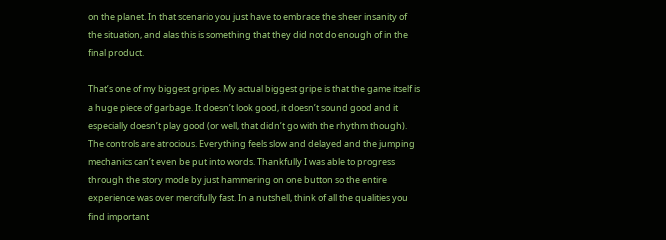on the planet. In that scenario you just have to embrace the sheer insanity of the situation, and alas this is something that they did not do enough of in the final product.

That’s one of my biggest gripes. My actual biggest gripe is that the game itself is a huge piece of garbage. It doesn’t look good, it doesn’t sound good and it especially doesn’t play good (or well, that didn’t go with the rhythm though). The controls are atrocious. Everything feels slow and delayed and the jumping mechanics can’t even be put into words. Thankfully I was able to progress through the story mode by just hammering on one button so the entire experience was over mercifully fast. In a nutshell, think of all the qualities you find important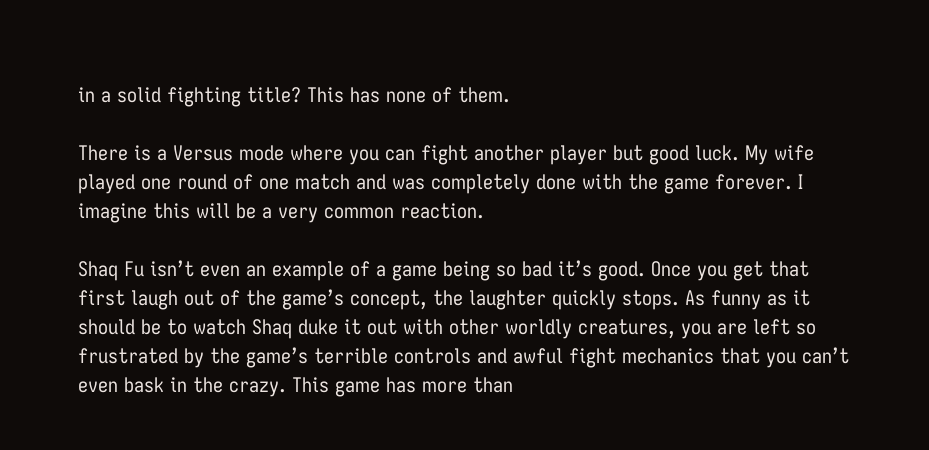in a solid fighting title? This has none of them.

There is a Versus mode where you can fight another player but good luck. My wife played one round of one match and was completely done with the game forever. I imagine this will be a very common reaction.

Shaq Fu isn’t even an example of a game being so bad it’s good. Once you get that first laugh out of the game’s concept, the laughter quickly stops. As funny as it should be to watch Shaq duke it out with other worldly creatures, you are left so frustrated by the game’s terrible controls and awful fight mechanics that you can’t even bask in the crazy. This game has more than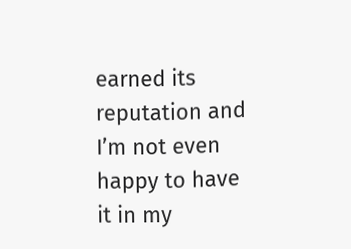earned its reputation and I’m not even happy to have it in my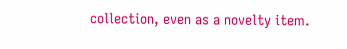collection, even as a novelty item.